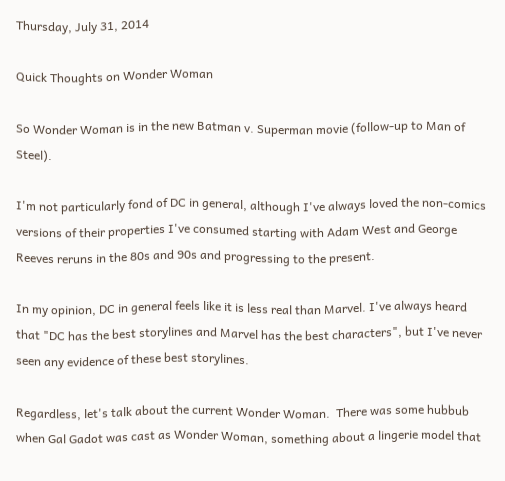Thursday, July 31, 2014

Quick Thoughts on Wonder Woman

So Wonder Woman is in the new Batman v. Superman movie (follow-up to Man of Steel).

I'm not particularly fond of DC in general, although I've always loved the non-comics versions of their properties I've consumed starting with Adam West and George Reeves reruns in the 80s and 90s and progressing to the present.

In my opinion, DC in general feels like it is less real than Marvel. I've always heard that "DC has the best storylines and Marvel has the best characters", but I've never seen any evidence of these best storylines.

Regardless, let's talk about the current Wonder Woman.  There was some hubbub when Gal Gadot was cast as Wonder Woman, something about a lingerie model that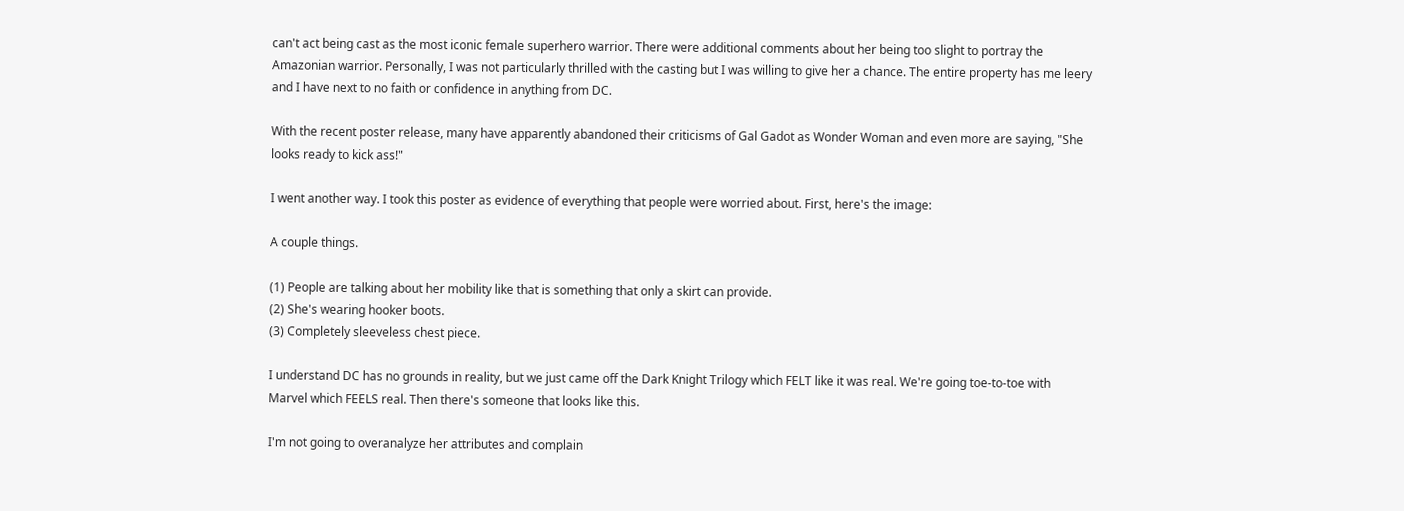can't act being cast as the most iconic female superhero warrior. There were additional comments about her being too slight to portray the Amazonian warrior. Personally, I was not particularly thrilled with the casting but I was willing to give her a chance. The entire property has me leery and I have next to no faith or confidence in anything from DC.

With the recent poster release, many have apparently abandoned their criticisms of Gal Gadot as Wonder Woman and even more are saying, "She looks ready to kick ass!"

I went another way. I took this poster as evidence of everything that people were worried about. First, here's the image:

A couple things.

(1) People are talking about her mobility like that is something that only a skirt can provide.
(2) She's wearing hooker boots.
(3) Completely sleeveless chest piece.

I understand DC has no grounds in reality, but we just came off the Dark Knight Trilogy which FELT like it was real. We're going toe-to-toe with Marvel which FEELS real. Then there's someone that looks like this.

I'm not going to overanalyze her attributes and complain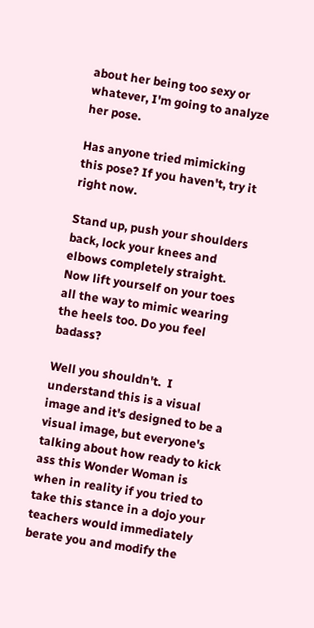about her being too sexy or whatever, I'm going to analyze her pose.

Has anyone tried mimicking this pose? If you haven't, try it right now.

Stand up, push your shoulders back, lock your knees and elbows completely straight. Now lift yourself on your toes all the way to mimic wearing the heels too. Do you feel badass?

Well you shouldn't.  I understand this is a visual image and it's designed to be a visual image, but everyone's talking about how ready to kick ass this Wonder Woman is when in reality if you tried to take this stance in a dojo your teachers would immediately berate you and modify the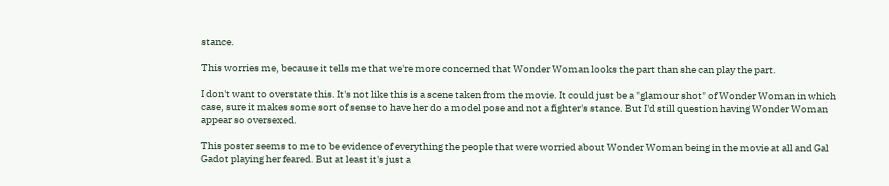stance.

This worries me, because it tells me that we're more concerned that Wonder Woman looks the part than she can play the part.

I don't want to overstate this. It's not like this is a scene taken from the movie. It could just be a "glamour shot" of Wonder Woman in which case, sure it makes some sort of sense to have her do a model pose and not a fighter's stance. But I'd still question having Wonder Woman appear so oversexed.

This poster seems to me to be evidence of everything the people that were worried about Wonder Woman being in the movie at all and Gal Gadot playing her feared. But at least it's just a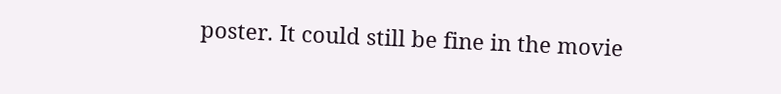poster. It could still be fine in the movie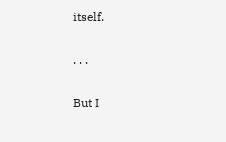itself.

. . .

But I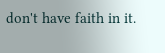don't have faith in it.